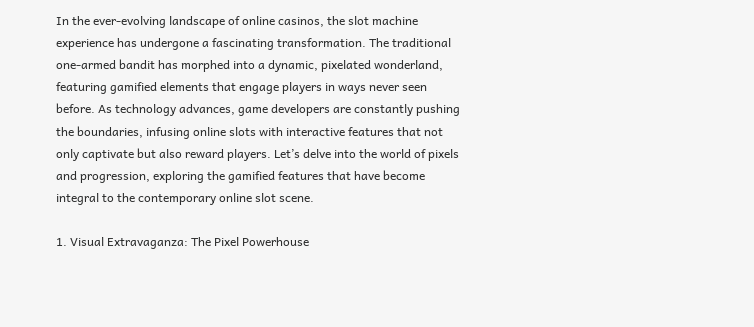In the ever-evolving landscape of online casinos, the slot machine experience has undergone a fascinating transformation. The traditional one-armed bandit has morphed into a dynamic, pixelated wonderland, featuring gamified elements that engage players in ways never seen before. As technology advances, game developers are constantly pushing the boundaries, infusing online slots with interactive features that not only captivate but also reward players. Let’s delve into the world of pixels and progression, exploring the gamified features that have become integral to the contemporary online slot scene.

1. Visual Extravaganza: The Pixel Powerhouse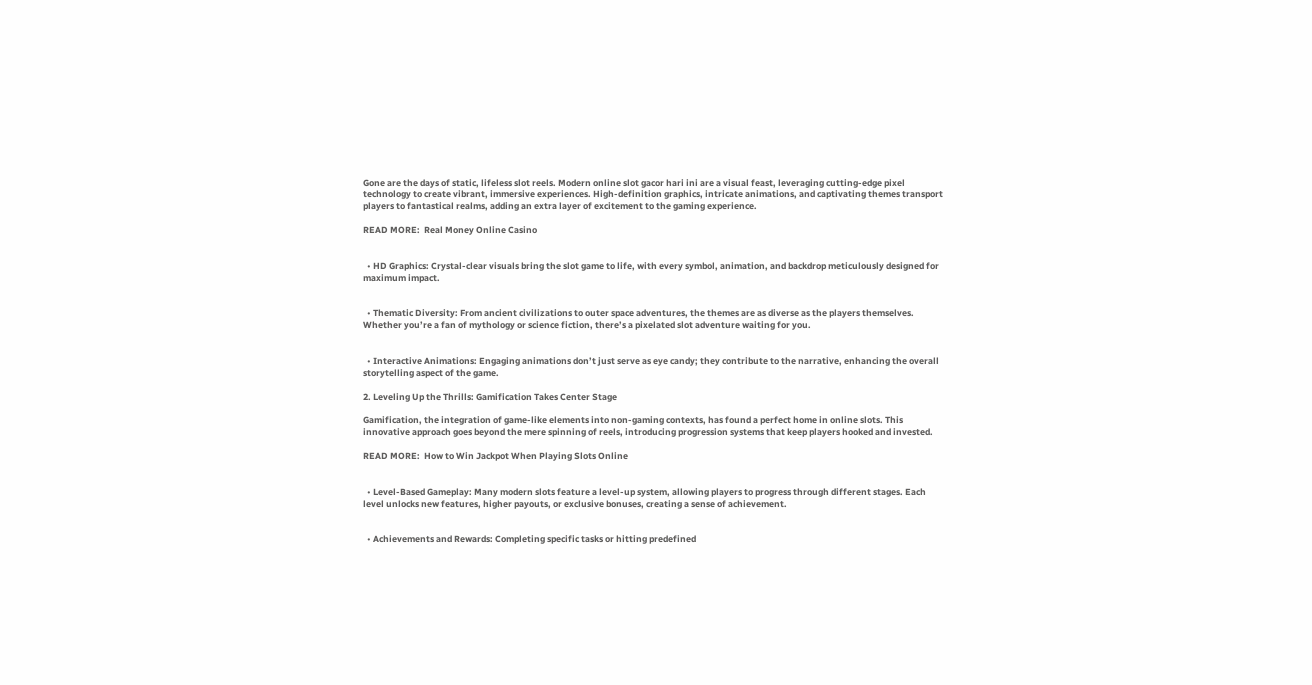Gone are the days of static, lifeless slot reels. Modern online slot gacor hari ini are a visual feast, leveraging cutting-edge pixel technology to create vibrant, immersive experiences. High-definition graphics, intricate animations, and captivating themes transport players to fantastical realms, adding an extra layer of excitement to the gaming experience.

READ MORE:  Real Money Online Casino


  • HD Graphics: Crystal-clear visuals bring the slot game to life, with every symbol, animation, and backdrop meticulously designed for maximum impact.


  • Thematic Diversity: From ancient civilizations to outer space adventures, the themes are as diverse as the players themselves. Whether you’re a fan of mythology or science fiction, there’s a pixelated slot adventure waiting for you.


  • Interactive Animations: Engaging animations don’t just serve as eye candy; they contribute to the narrative, enhancing the overall storytelling aspect of the game.

2. Leveling Up the Thrills: Gamification Takes Center Stage

Gamification, the integration of game-like elements into non-gaming contexts, has found a perfect home in online slots. This innovative approach goes beyond the mere spinning of reels, introducing progression systems that keep players hooked and invested.

READ MORE:  How to Win Jackpot When Playing Slots Online


  • Level-Based Gameplay: Many modern slots feature a level-up system, allowing players to progress through different stages. Each level unlocks new features, higher payouts, or exclusive bonuses, creating a sense of achievement.


  • Achievements and Rewards: Completing specific tasks or hitting predefined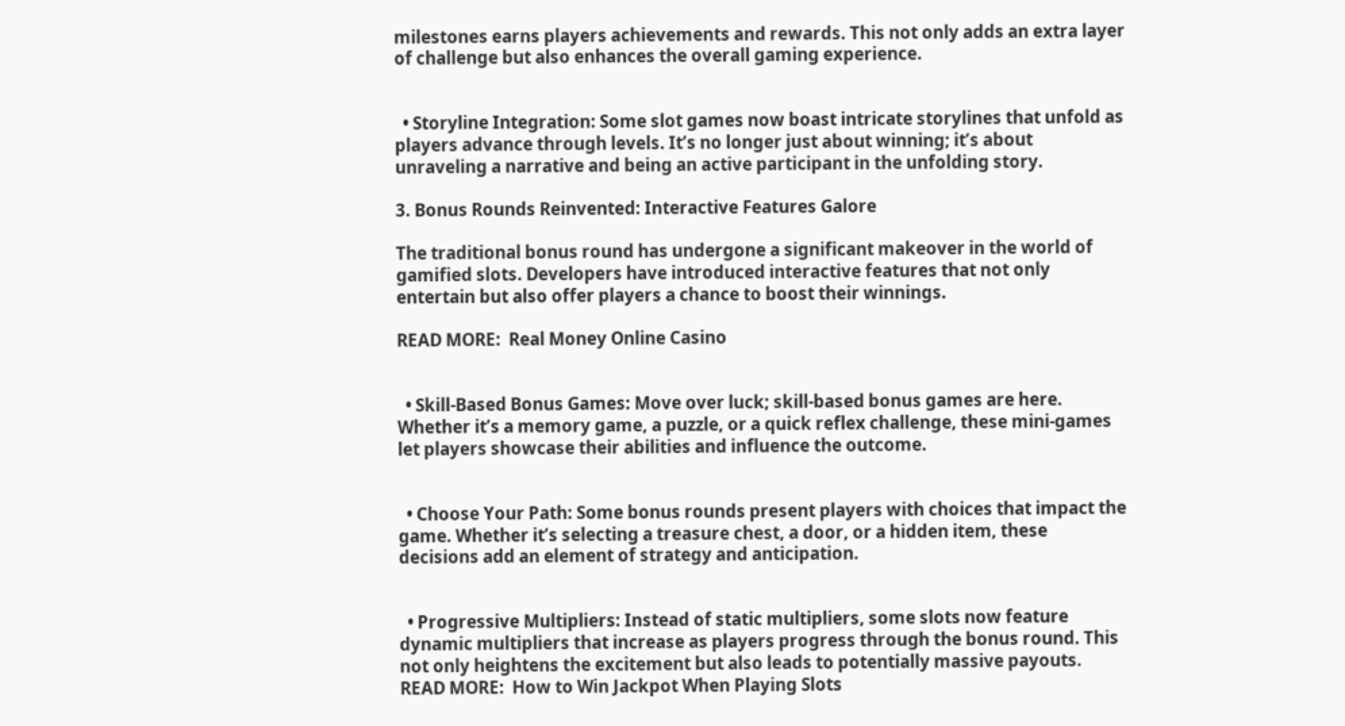milestones earns players achievements and rewards. This not only adds an extra layer of challenge but also enhances the overall gaming experience.


  • Storyline Integration: Some slot games now boast intricate storylines that unfold as players advance through levels. It’s no longer just about winning; it’s about unraveling a narrative and being an active participant in the unfolding story.

3. Bonus Rounds Reinvented: Interactive Features Galore

The traditional bonus round has undergone a significant makeover in the world of gamified slots. Developers have introduced interactive features that not only entertain but also offer players a chance to boost their winnings.

READ MORE:  Real Money Online Casino


  • Skill-Based Bonus Games: Move over luck; skill-based bonus games are here. Whether it’s a memory game, a puzzle, or a quick reflex challenge, these mini-games let players showcase their abilities and influence the outcome.


  • Choose Your Path: Some bonus rounds present players with choices that impact the game. Whether it’s selecting a treasure chest, a door, or a hidden item, these decisions add an element of strategy and anticipation.


  • Progressive Multipliers: Instead of static multipliers, some slots now feature dynamic multipliers that increase as players progress through the bonus round. This not only heightens the excitement but also leads to potentially massive payouts.
READ MORE:  How to Win Jackpot When Playing Slots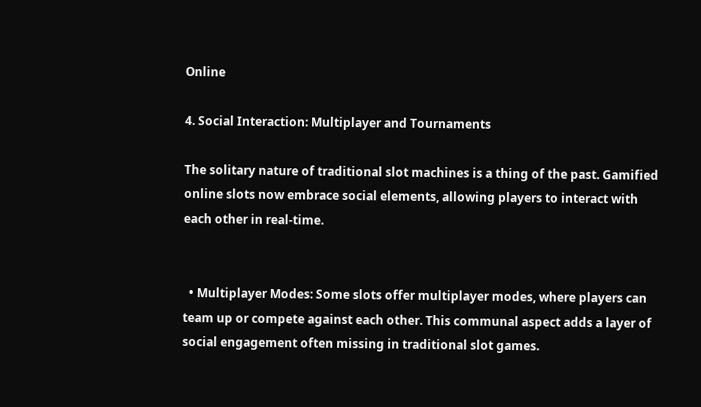Online

4. Social Interaction: Multiplayer and Tournaments

The solitary nature of traditional slot machines is a thing of the past. Gamified online slots now embrace social elements, allowing players to interact with each other in real-time.


  • Multiplayer Modes: Some slots offer multiplayer modes, where players can team up or compete against each other. This communal aspect adds a layer of social engagement often missing in traditional slot games.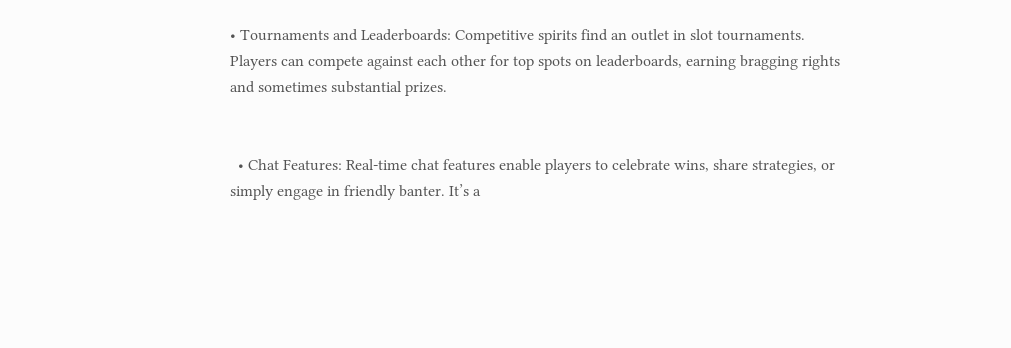• Tournaments and Leaderboards: Competitive spirits find an outlet in slot tournaments. Players can compete against each other for top spots on leaderboards, earning bragging rights and sometimes substantial prizes.


  • Chat Features: Real-time chat features enable players to celebrate wins, share strategies, or simply engage in friendly banter. It’s a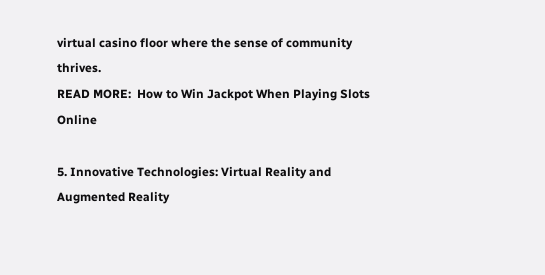virtual casino floor where the sense of community thrives.
READ MORE:  How to Win Jackpot When Playing Slots Online

5. Innovative Technologies: Virtual Reality and Augmented Reality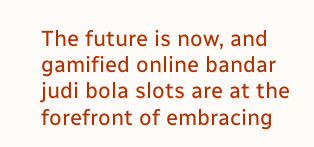The future is now, and gamified online bandar judi bola slots are at the forefront of embracing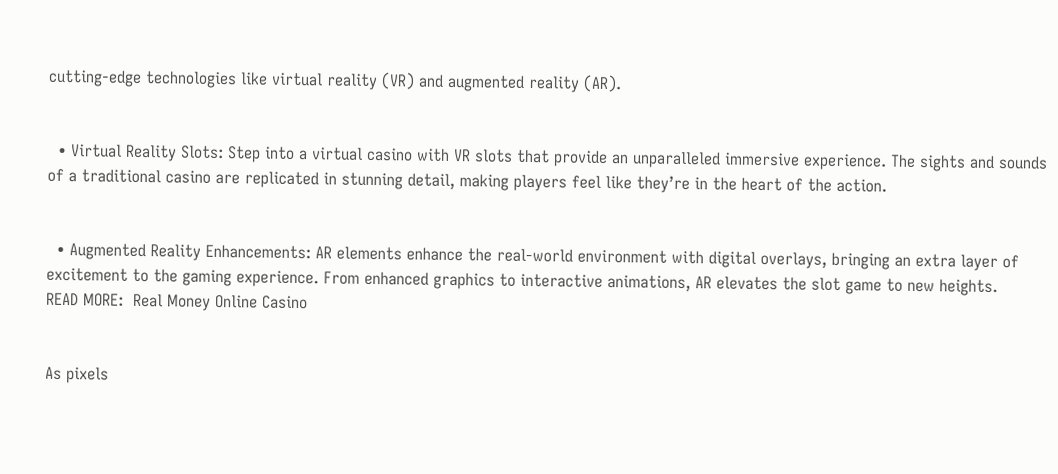cutting-edge technologies like virtual reality (VR) and augmented reality (AR).


  • Virtual Reality Slots: Step into a virtual casino with VR slots that provide an unparalleled immersive experience. The sights and sounds of a traditional casino are replicated in stunning detail, making players feel like they’re in the heart of the action.


  • Augmented Reality Enhancements: AR elements enhance the real-world environment with digital overlays, bringing an extra layer of excitement to the gaming experience. From enhanced graphics to interactive animations, AR elevates the slot game to new heights.
READ MORE:  Real Money Online Casino


As pixels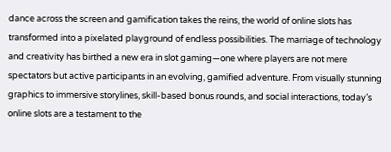dance across the screen and gamification takes the reins, the world of online slots has transformed into a pixelated playground of endless possibilities. The marriage of technology and creativity has birthed a new era in slot gaming—one where players are not mere spectators but active participants in an evolving, gamified adventure. From visually stunning graphics to immersive storylines, skill-based bonus rounds, and social interactions, today’s online slots are a testament to the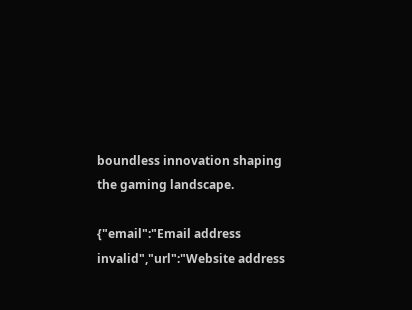boundless innovation shaping the gaming landscape.

{"email":"Email address invalid","url":"Website address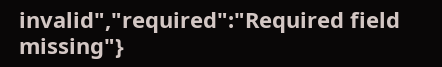invalid","required":"Required field missing"}